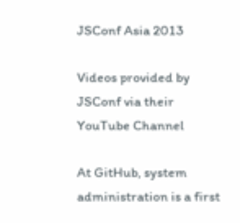JSConf Asia 2013

Videos provided by JSConf via their YouTube Channel

At GitHub, system administration is a first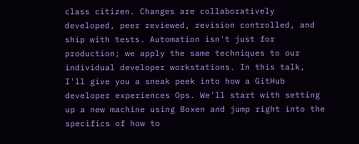class citizen. Changes are collaboratively developed, peer reviewed, revision controlled, and ship with tests. Automation isn't just for production; we apply the same techniques to our individual developer workstations. In this talk, I'll give you a sneak peek into how a GitHub developer experiences Ops. We'll start with setting up a new machine using Boxen and jump right into the specifics of how to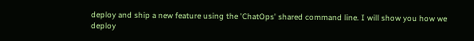deploy and ship a new feature using the 'ChatOps' shared command line. I will show you how we deploy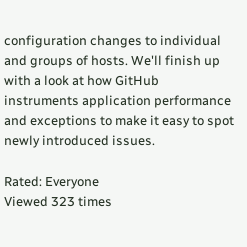configuration changes to individual and groups of hosts. We'll finish up with a look at how GitHub instruments application performance and exceptions to make it easy to spot newly introduced issues.

Rated: Everyone
Viewed 323 times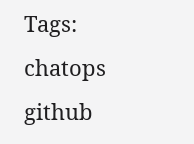Tags: chatops github